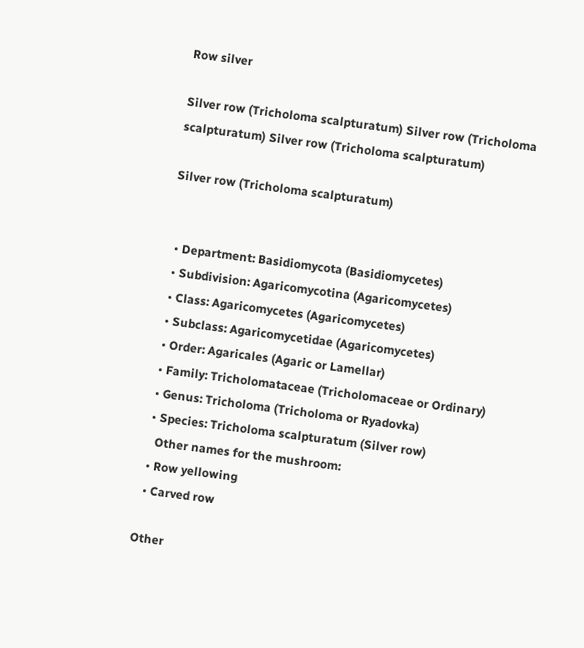Row silver

Silver row (Tricholoma scalpturatum) Silver row (Tricholoma scalpturatum) Silver row (Tricholoma scalpturatum)

Silver row (Tricholoma scalpturatum)


  • Department: Basidiomycota (Basidiomycetes)
  • Subdivision: Agaricomycotina (Agaricomycetes)
  • Class: Agaricomycetes (Agaricomycetes)
  • Subclass: Agaricomycetidae (Agaricomycetes)
  • Order: Agaricales (Agaric or Lamellar)
  • Family: Tricholomataceae (Tricholomaceae or Ordinary)
  • Genus: Tricholoma (Tricholoma or Ryadovka)
  • Species: Tricholoma scalpturatum (Silver row)
    Other names for the mushroom:
  • Row yellowing
  • Carved row

Other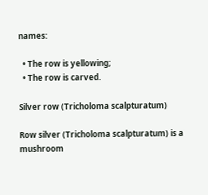names:

  • The row is yellowing;
  • The row is carved.

Silver row (Tricholoma scalpturatum)

Row silver (Tricholoma scalpturatum) is a mushroom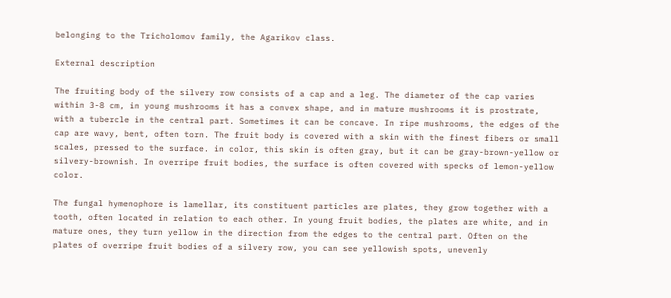belonging to the Tricholomov family, the Agarikov class.

External description

The fruiting body of the silvery row consists of a cap and a leg. The diameter of the cap varies within 3-8 cm, in young mushrooms it has a convex shape, and in mature mushrooms it is prostrate, with a tubercle in the central part. Sometimes it can be concave. In ripe mushrooms, the edges of the cap are wavy, bent, often torn. The fruit body is covered with a skin with the finest fibers or small scales, pressed to the surface. in color, this skin is often gray, but it can be gray-brown-yellow or silvery-brownish. In overripe fruit bodies, the surface is often covered with specks of lemon-yellow color.

The fungal hymenophore is lamellar, its constituent particles are plates, they grow together with a tooth, often located in relation to each other. In young fruit bodies, the plates are white, and in mature ones, they turn yellow in the direction from the edges to the central part. Often on the plates of overripe fruit bodies of a silvery row, you can see yellowish spots, unevenly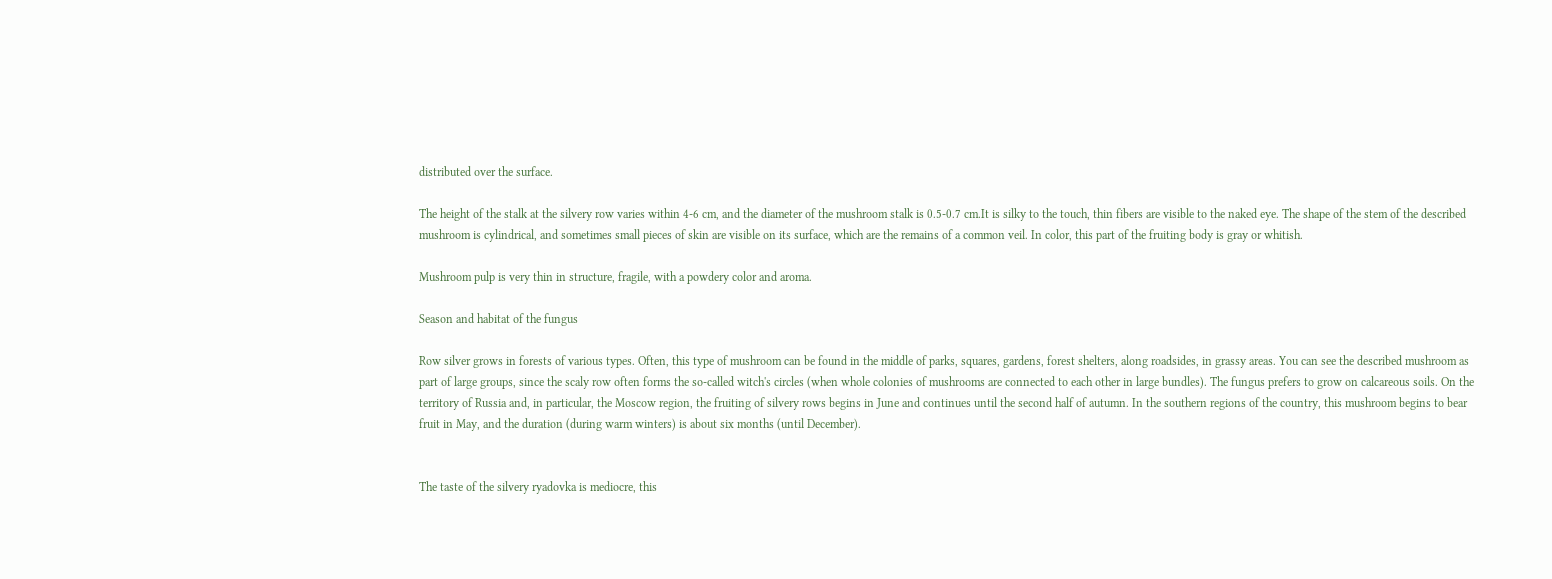distributed over the surface.

The height of the stalk at the silvery row varies within 4-6 cm, and the diameter of the mushroom stalk is 0.5-0.7 cm.It is silky to the touch, thin fibers are visible to the naked eye. The shape of the stem of the described mushroom is cylindrical, and sometimes small pieces of skin are visible on its surface, which are the remains of a common veil. In color, this part of the fruiting body is gray or whitish.

Mushroom pulp is very thin in structure, fragile, with a powdery color and aroma.

Season and habitat of the fungus

Row silver grows in forests of various types. Often, this type of mushroom can be found in the middle of parks, squares, gardens, forest shelters, along roadsides, in grassy areas. You can see the described mushroom as part of large groups, since the scaly row often forms the so-called witch's circles (when whole colonies of mushrooms are connected to each other in large bundles). The fungus prefers to grow on calcareous soils. On the territory of Russia and, in particular, the Moscow region, the fruiting of silvery rows begins in June and continues until the second half of autumn. In the southern regions of the country, this mushroom begins to bear fruit in May, and the duration (during warm winters) is about six months (until December).


The taste of the silvery ryadovka is mediocre, this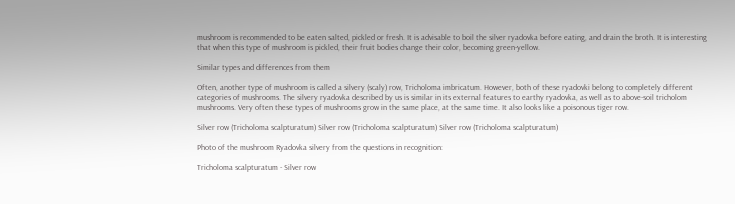mushroom is recommended to be eaten salted, pickled or fresh. It is advisable to boil the silver ryadovka before eating, and drain the broth. It is interesting that when this type of mushroom is pickled, their fruit bodies change their color, becoming green-yellow.

Similar types and differences from them

Often, another type of mushroom is called a silvery (scaly) row, Tricholoma imbricatum. However, both of these ryadovki belong to completely different categories of mushrooms. The silvery ryadovka described by us is similar in its external features to earthy ryadovka, as well as to above-soil tricholom mushrooms. Very often these types of mushrooms grow in the same place, at the same time. It also looks like a poisonous tiger row.

Silver row (Tricholoma scalpturatum) Silver row (Tricholoma scalpturatum) Silver row (Tricholoma scalpturatum)

Photo of the mushroom Ryadovka silvery from the questions in recognition:

Tricholoma scalpturatum - Silver row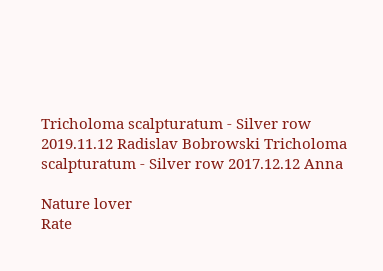Tricholoma scalpturatum - Silver row 2019.11.12 Radislav Bobrowski Tricholoma scalpturatum - Silver row 2017.12.12 Anna

Nature lover
Rate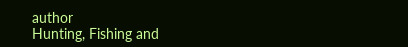author
Hunting, Fishing and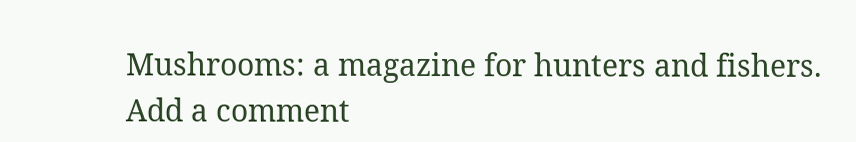Mushrooms: a magazine for hunters and fishers.
Add a comment